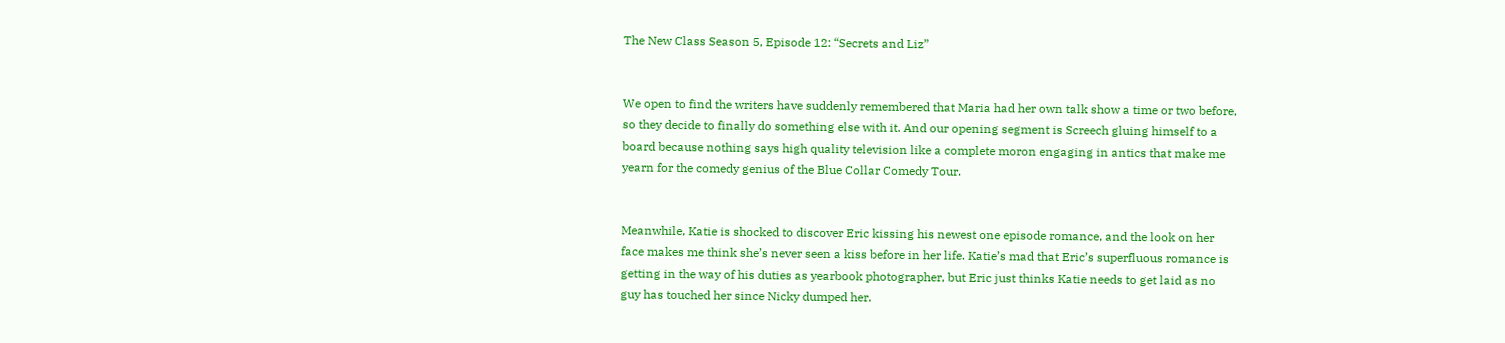The New Class Season 5, Episode 12: “Secrets and Liz”


We open to find the writers have suddenly remembered that Maria had her own talk show a time or two before, so they decide to finally do something else with it. And our opening segment is Screech gluing himself to a board because nothing says high quality television like a complete moron engaging in antics that make me yearn for the comedy genius of the Blue Collar Comedy Tour.


Meanwhile, Katie is shocked to discover Eric kissing his newest one episode romance, and the look on her face makes me think she’s never seen a kiss before in her life. Katie’s mad that Eric’s superfluous romance is getting in the way of his duties as yearbook photographer, but Eric just thinks Katie needs to get laid as no guy has touched her since Nicky dumped her.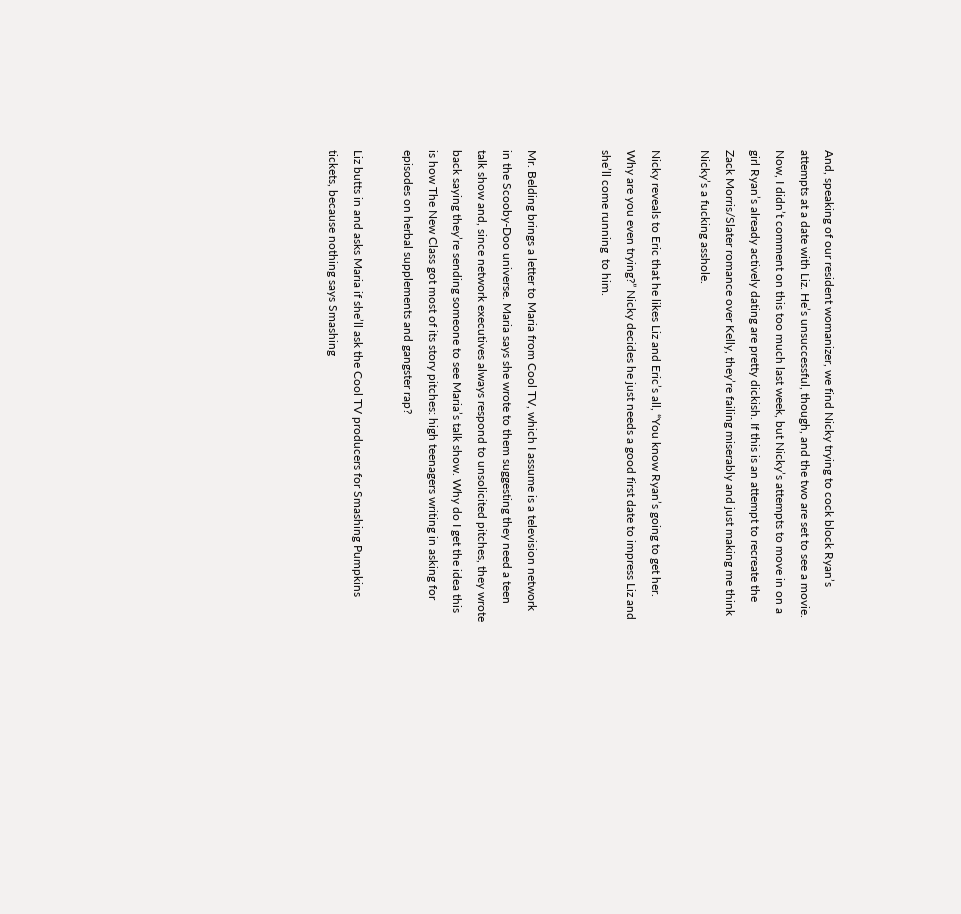And, speaking of our resident womanizer, we find Nicky trying to cock block Ryan’s attempts at a date with Liz. He’s unsuccessful, though, and the two are set to see a movie. Now, I didn’t comment on this too much last week, but Nicky’s attempts to move in on a girl Ryan’s already actively dating are pretty dickish. If this is an attempt to recreate the Zack Morris/Slater romance over Kelly, they’re failing miserably and just making me think Nicky’s a fucking asshole.

Nicky reveals to Eric that he likes Liz and Eric’s all, “You know Ryan’s going to get her. Why are you even trying?” Nicky decides he just needs a good first date to impress Liz and she’ll come running  to him.


Mr. Belding brings a letter to Maria from Cool TV, which I assume is a television network in the Scooby-Doo universe. Maria says she wrote to them suggesting they need a teen talk show and, since network executives always respond to unsolicited pitches, they wrote back saying they’re sending someone to see Maria’s talk show. Why do I get the idea this is how The New Class got most of its story pitches: high teenagers writing in asking for episodes on herbal supplements and gangster rap?

Liz butts in and asks Maria if she’ll ask the Cool TV producers for Smashing Pumpkins tickets, because nothing says Smashing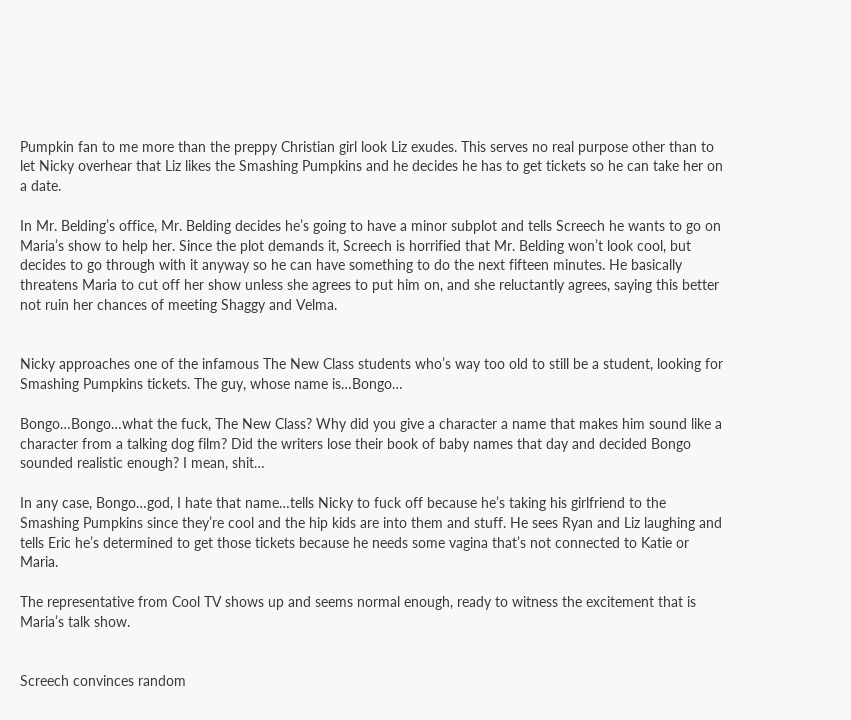Pumpkin fan to me more than the preppy Christian girl look Liz exudes. This serves no real purpose other than to let Nicky overhear that Liz likes the Smashing Pumpkins and he decides he has to get tickets so he can take her on a date.

In Mr. Belding’s office, Mr. Belding decides he’s going to have a minor subplot and tells Screech he wants to go on Maria’s show to help her. Since the plot demands it, Screech is horrified that Mr. Belding won’t look cool, but decides to go through with it anyway so he can have something to do the next fifteen minutes. He basically threatens Maria to cut off her show unless she agrees to put him on, and she reluctantly agrees, saying this better not ruin her chances of meeting Shaggy and Velma.


Nicky approaches one of the infamous The New Class students who’s way too old to still be a student, looking for Smashing Pumpkins tickets. The guy, whose name is…Bongo…

Bongo…Bongo…what the fuck, The New Class? Why did you give a character a name that makes him sound like a character from a talking dog film? Did the writers lose their book of baby names that day and decided Bongo sounded realistic enough? I mean, shit…

In any case, Bongo…god, I hate that name…tells Nicky to fuck off because he’s taking his girlfriend to the Smashing Pumpkins since they’re cool and the hip kids are into them and stuff. He sees Ryan and Liz laughing and tells Eric he’s determined to get those tickets because he needs some vagina that’s not connected to Katie or Maria.

The representative from Cool TV shows up and seems normal enough, ready to witness the excitement that is Maria’s talk show.


Screech convinces random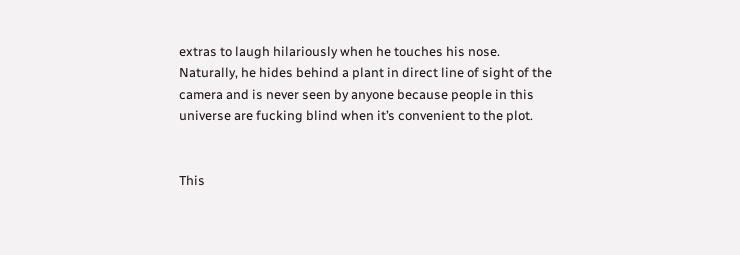extras to laugh hilariously when he touches his nose. Naturally, he hides behind a plant in direct line of sight of the camera and is never seen by anyone because people in this universe are fucking blind when it’s convenient to the plot.


This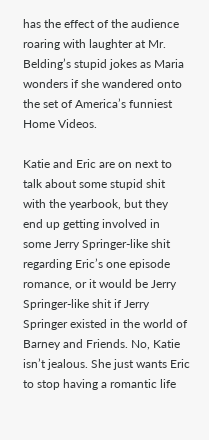has the effect of the audience roaring with laughter at Mr. Belding’s stupid jokes as Maria wonders if she wandered onto the set of America’s funniest Home Videos.

Katie and Eric are on next to talk about some stupid shit with the yearbook, but they end up getting involved in some Jerry Springer-like shit regarding Eric’s one episode romance, or it would be Jerry Springer-like shit if Jerry Springer existed in the world of Barney and Friends. No, Katie isn’t jealous. She just wants Eric to stop having a romantic life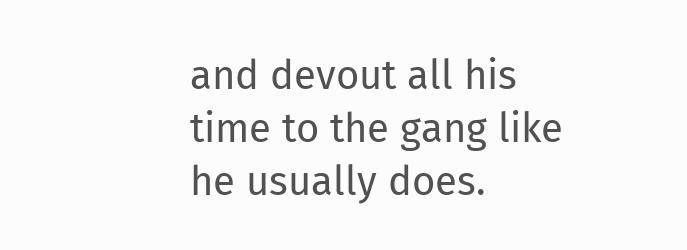and devout all his time to the gang like he usually does.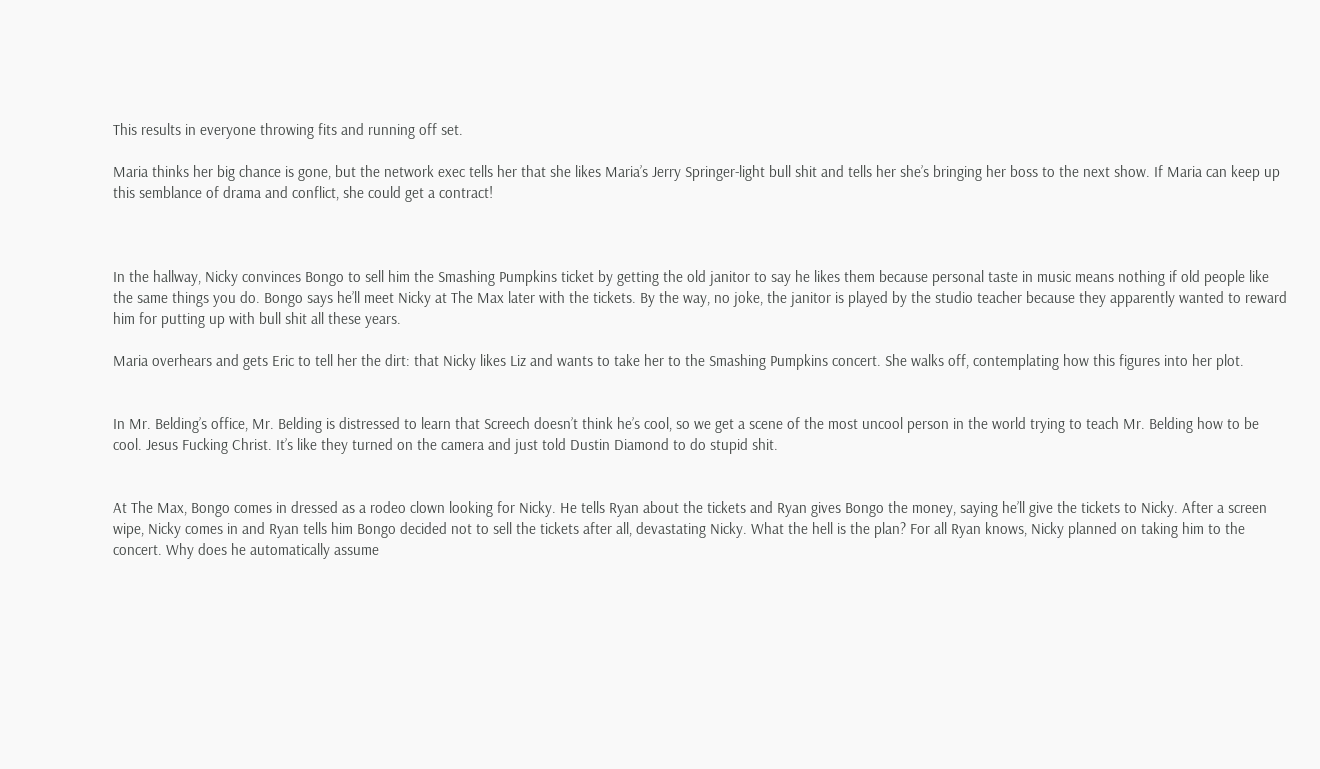This results in everyone throwing fits and running off set.

Maria thinks her big chance is gone, but the network exec tells her that she likes Maria’s Jerry Springer-light bull shit and tells her she’s bringing her boss to the next show. If Maria can keep up this semblance of drama and conflict, she could get a contract!



In the hallway, Nicky convinces Bongo to sell him the Smashing Pumpkins ticket by getting the old janitor to say he likes them because personal taste in music means nothing if old people like the same things you do. Bongo says he’ll meet Nicky at The Max later with the tickets. By the way, no joke, the janitor is played by the studio teacher because they apparently wanted to reward him for putting up with bull shit all these years.

Maria overhears and gets Eric to tell her the dirt: that Nicky likes Liz and wants to take her to the Smashing Pumpkins concert. She walks off, contemplating how this figures into her plot.


In Mr. Belding’s office, Mr. Belding is distressed to learn that Screech doesn’t think he’s cool, so we get a scene of the most uncool person in the world trying to teach Mr. Belding how to be cool. Jesus Fucking Christ. It’s like they turned on the camera and just told Dustin Diamond to do stupid shit.


At The Max, Bongo comes in dressed as a rodeo clown looking for Nicky. He tells Ryan about the tickets and Ryan gives Bongo the money, saying he’ll give the tickets to Nicky. After a screen wipe, Nicky comes in and Ryan tells him Bongo decided not to sell the tickets after all, devastating Nicky. What the hell is the plan? For all Ryan knows, Nicky planned on taking him to the concert. Why does he automatically assume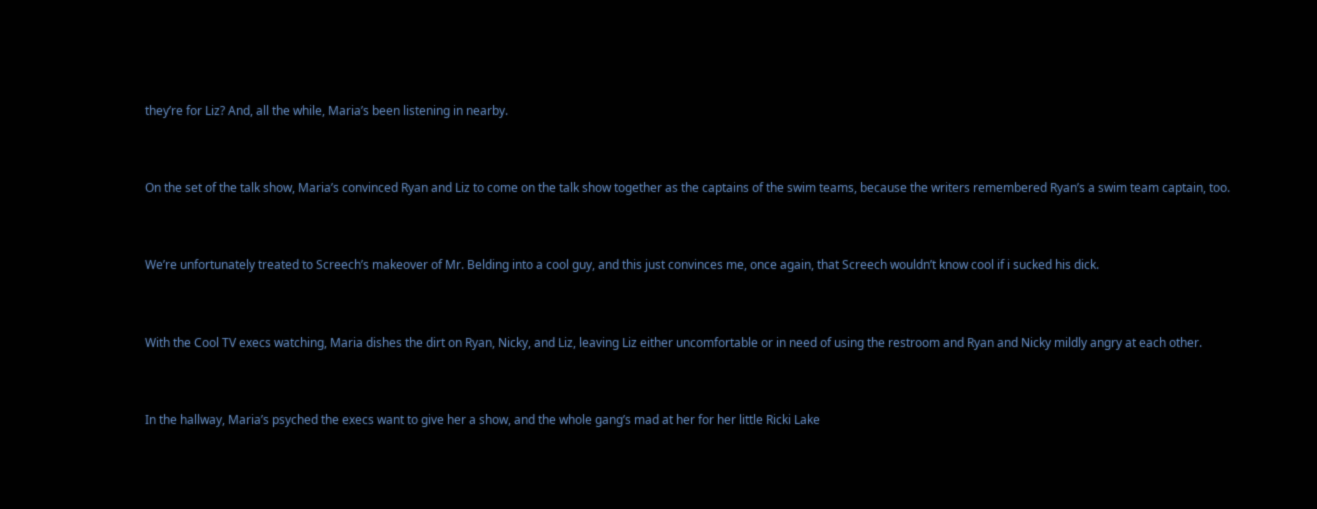they’re for Liz? And, all the while, Maria’s been listening in nearby.


On the set of the talk show, Maria’s convinced Ryan and Liz to come on the talk show together as the captains of the swim teams, because the writers remembered Ryan’s a swim team captain, too.


We’re unfortunately treated to Screech’s makeover of Mr. Belding into a cool guy, and this just convinces me, once again, that Screech wouldn’t know cool if i sucked his dick.


With the Cool TV execs watching, Maria dishes the dirt on Ryan, Nicky, and Liz, leaving Liz either uncomfortable or in need of using the restroom and Ryan and Nicky mildly angry at each other.


In the hallway, Maria’s psyched the execs want to give her a show, and the whole gang’s mad at her for her little Ricki Lake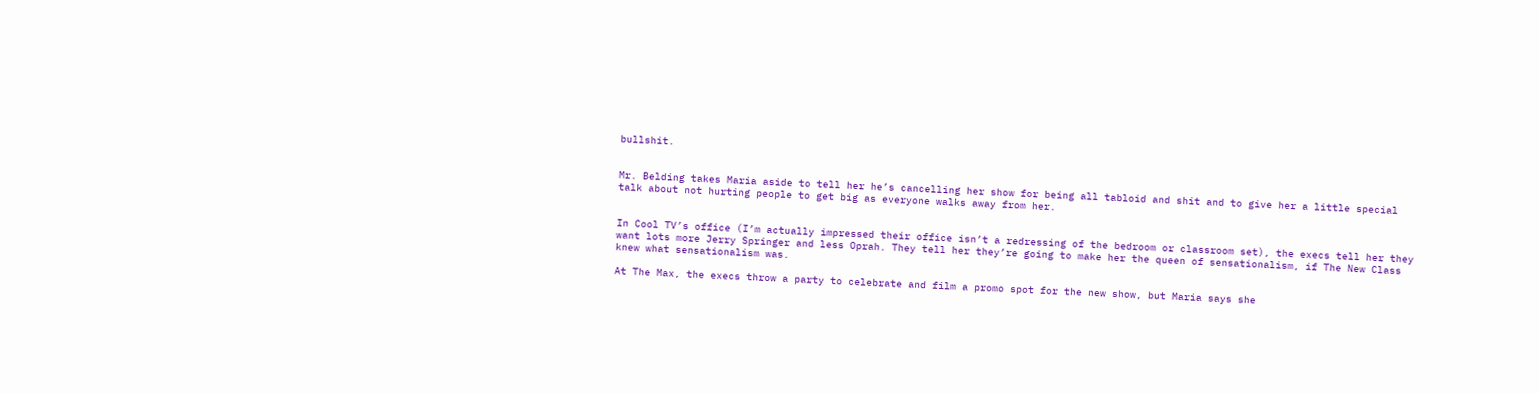bullshit.


Mr. Belding takes Maria aside to tell her he’s cancelling her show for being all tabloid and shit and to give her a little special talk about not hurting people to get big as everyone walks away from her.


In Cool TV’s office (I’m actually impressed their office isn’t a redressing of the bedroom or classroom set), the execs tell her they want lots more Jerry Springer and less Oprah. They tell her they’re going to make her the queen of sensationalism, if The New Class knew what sensationalism was.

At The Max, the execs throw a party to celebrate and film a promo spot for the new show, but Maria says she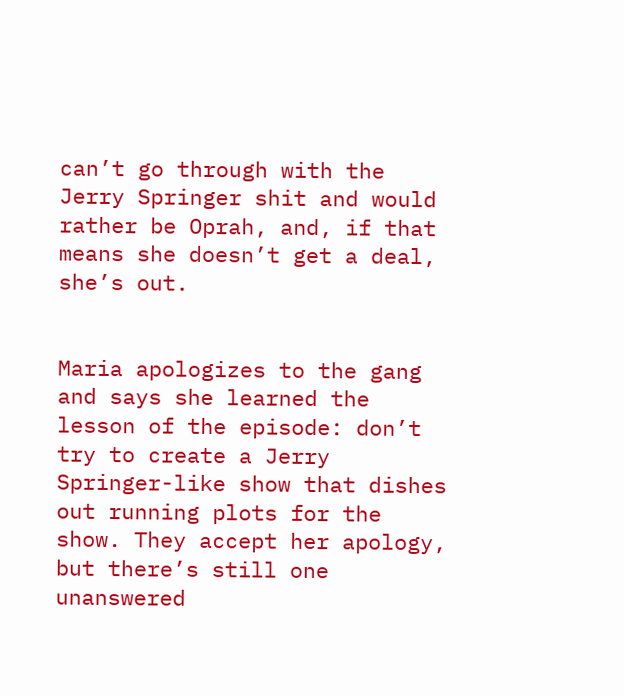can’t go through with the Jerry Springer shit and would rather be Oprah, and, if that means she doesn’t get a deal, she’s out.


Maria apologizes to the gang and says she learned the lesson of the episode: don’t try to create a Jerry Springer-like show that dishes out running plots for the show. They accept her apology, but there’s still one unanswered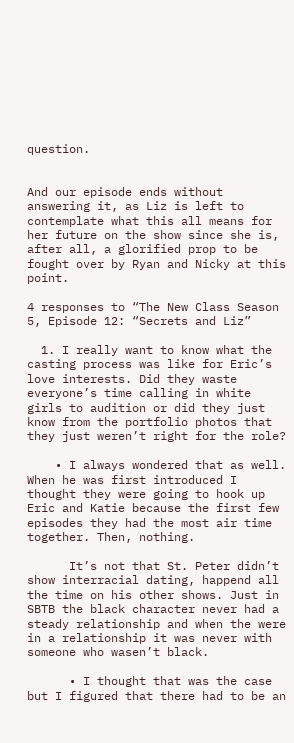question.


And our episode ends without answering it, as Liz is left to contemplate what this all means for her future on the show since she is, after all, a glorified prop to be fought over by Ryan and Nicky at this point.

4 responses to “The New Class Season 5, Episode 12: “Secrets and Liz”

  1. I really want to know what the casting process was like for Eric’s love interests. Did they waste everyone’s time calling in white girls to audition or did they just know from the portfolio photos that they just weren’t right for the role?

    • I always wondered that as well. When he was first introduced I thought they were going to hook up Eric and Katie because the first few episodes they had the most air time together. Then, nothing.

      It’s not that St. Peter didn’t show interracial dating, happend all the time on his other shows. Just in SBTB the black character never had a steady relationship and when the were in a relationship it was never with someone who wasen’t black.

      • I thought that was the case but I figured that there had to be an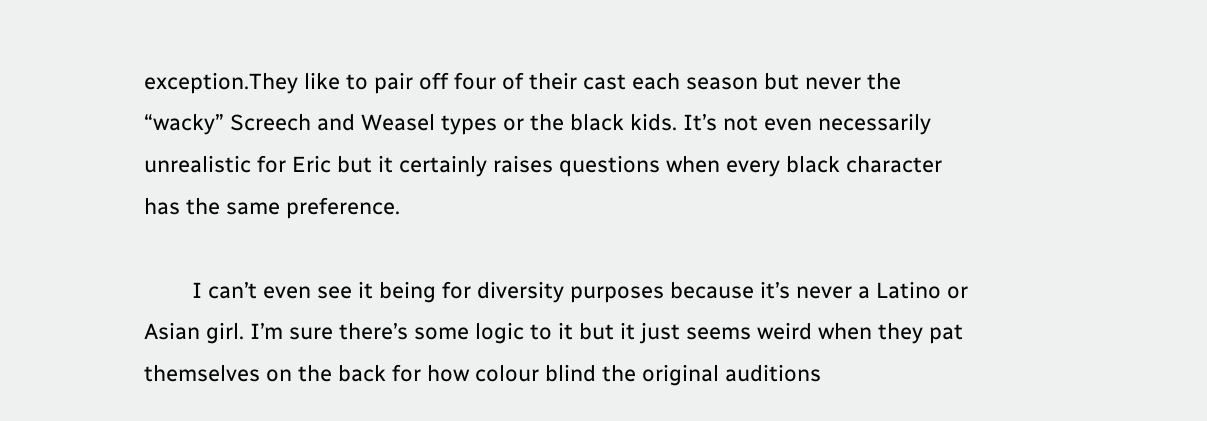exception.They like to pair off four of their cast each season but never the “wacky” Screech and Weasel types or the black kids. It’s not even necessarily unrealistic for Eric but it certainly raises questions when every black character has the same preference.

        I can’t even see it being for diversity purposes because it’s never a Latino or Asian girl. I’m sure there’s some logic to it but it just seems weird when they pat themselves on the back for how colour blind the original auditions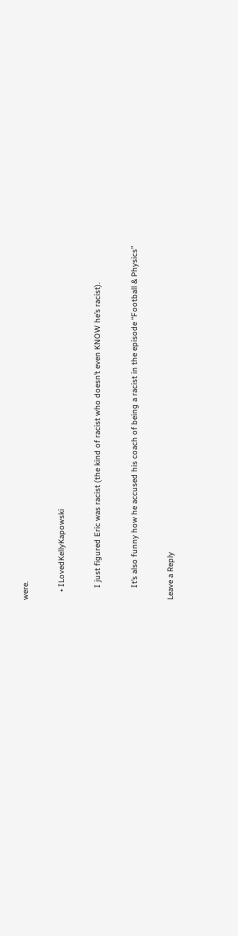were.

    • ILovedKellyKapowski

      I just figured Eric was racist (the kind of racist who doesn’t even KNOW he’s racist).

      It’s also funny how he accused his coach of being a racist in the episode “Football & Physics”

Leave a Reply